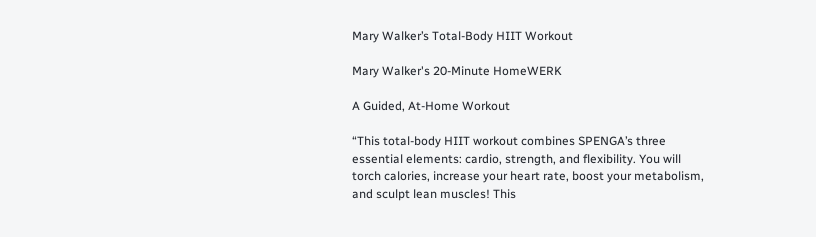Mary Walker’s Total-Body HIIT Workout

Mary Walker's 20-Minute HomeWERK

A Guided, At-Home Workout

“This total-body HIIT workout combines SPENGA’s three essential elements: cardio, strength, and flexibility. You will torch calories, increase your heart rate, boost your metabolism, and sculpt lean muscles! This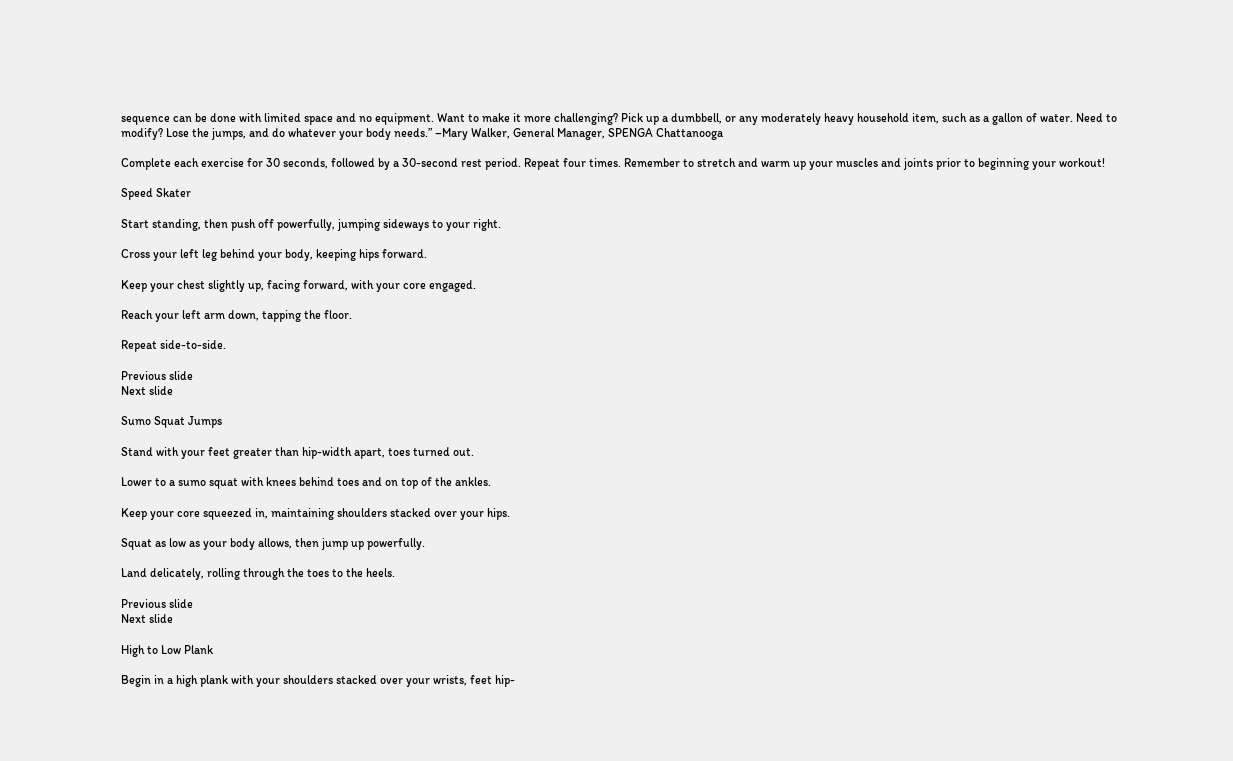sequence can be done with limited space and no equipment. Want to make it more challenging? Pick up a dumbbell, or any moderately heavy household item, such as a gallon of water. Need to modify? Lose the jumps, and do whatever your body needs.” –Mary Walker, General Manager, SPENGA Chattanooga

Complete each exercise for 30 seconds, followed by a 30-second rest period. Repeat four times. Remember to stretch and warm up your muscles and joints prior to beginning your workout!

Speed Skater

Start standing, then push off powerfully, jumping sideways to your right.

Cross your left leg behind your body, keeping hips forward.

Keep your chest slightly up, facing forward, with your core engaged.

Reach your left arm down, tapping the floor.

Repeat side-to-side.

Previous slide
Next slide

Sumo Squat Jumps

Stand with your feet greater than hip-width apart, toes turned out.

Lower to a sumo squat with knees behind toes and on top of the ankles.

Keep your core squeezed in, maintaining shoulders stacked over your hips.

Squat as low as your body allows, then jump up powerfully.

Land delicately, rolling through the toes to the heels.

Previous slide
Next slide

High to Low Plank

Begin in a high plank with your shoulders stacked over your wrists, feet hip-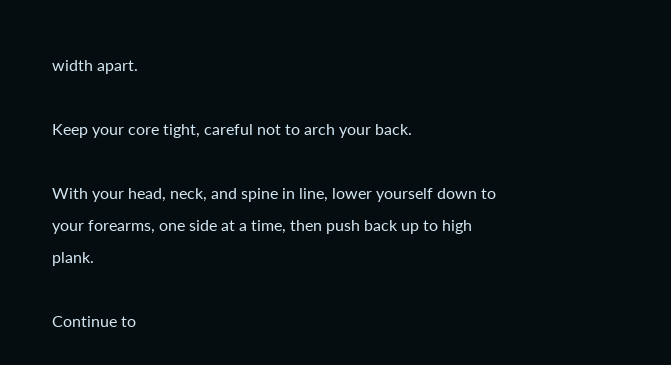width apart.

Keep your core tight, careful not to arch your back.

With your head, neck, and spine in line, lower yourself down to your forearms, one side at a time, then push back up to high plank.

Continue to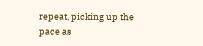repeat, picking up the pace as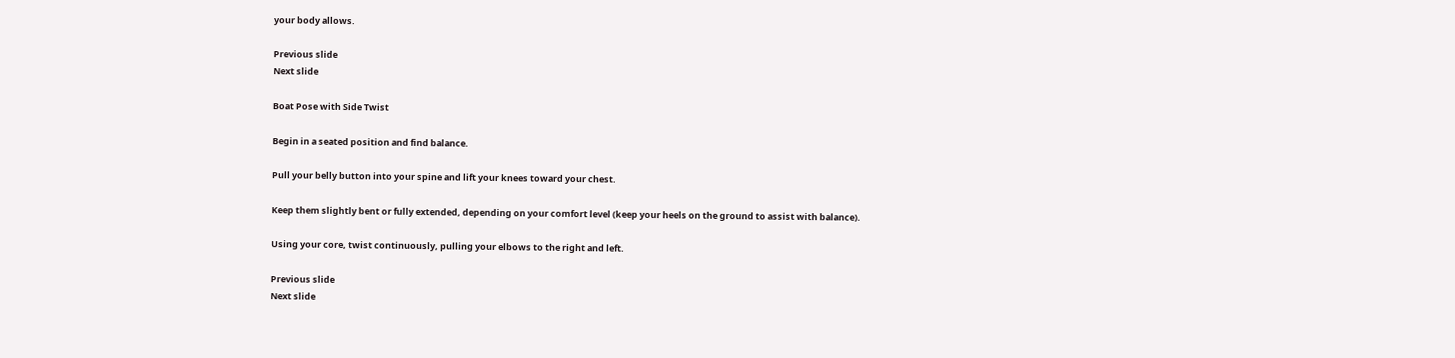your body allows.

Previous slide
Next slide

Boat Pose with Side Twist

Begin in a seated position and find balance.

Pull your belly button into your spine and lift your knees toward your chest.

Keep them slightly bent or fully extended, depending on your comfort level (keep your heels on the ground to assist with balance).

Using your core, twist continuously, pulling your elbows to the right and left.

Previous slide
Next slide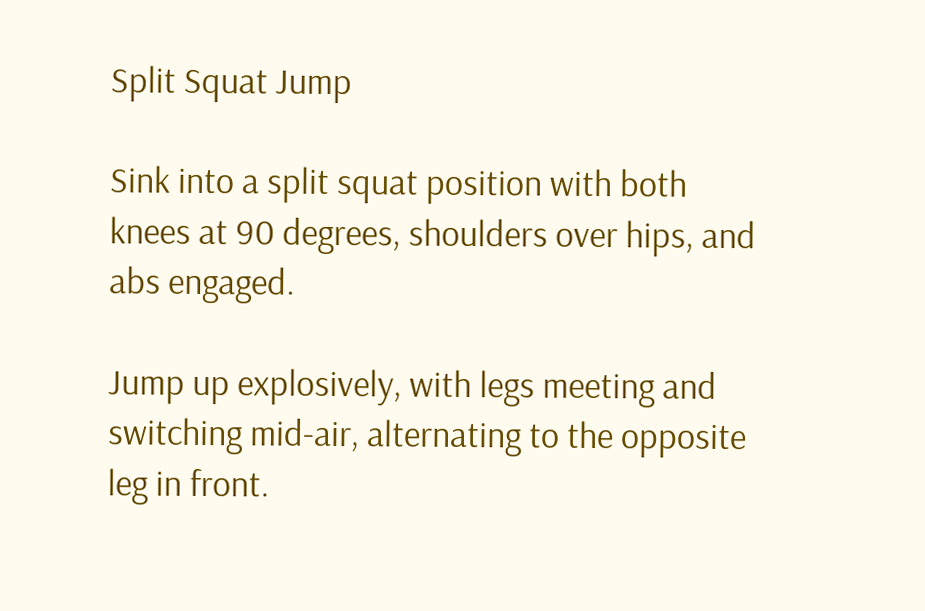Split Squat Jump

Sink into a split squat position with both knees at 90 degrees, shoulders over hips, and abs engaged.

Jump up explosively, with legs meeting and switching mid-air, alternating to the opposite leg in front.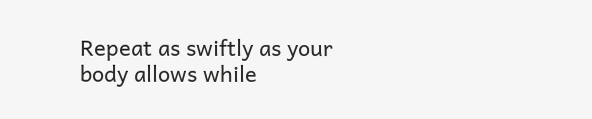Repeat as swiftly as your body allows while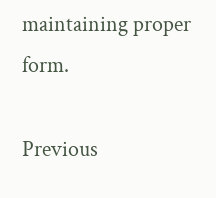maintaining proper form.

Previous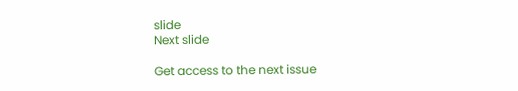slide
Next slide

Get access to the next issue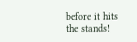before it hits the stands!